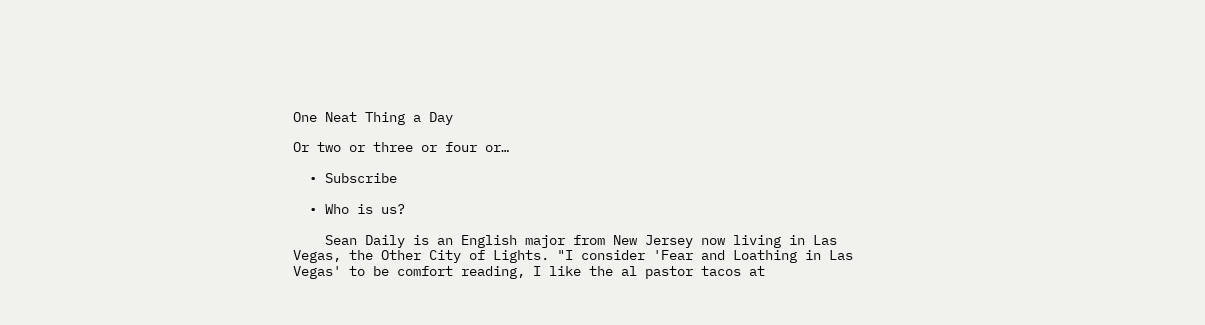One Neat Thing a Day

Or two or three or four or…

  • Subscribe

  • Who is us?

    Sean Daily is an English major from New Jersey now living in Las Vegas, the Other City of Lights. "I consider 'Fear and Loathing in Las Vegas' to be comfort reading, I like the al pastor tacos at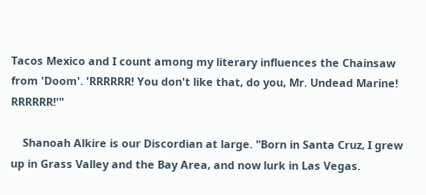Tacos Mexico and I count among my literary influences the Chainsaw from 'Doom'. 'RRRRRR! You don't like that, do you, Mr. Undead Marine! RRRRRR!'"

    Shanoah Alkire is our Discordian at large. "Born in Santa Cruz, I grew up in Grass Valley and the Bay Area, and now lurk in Las Vegas.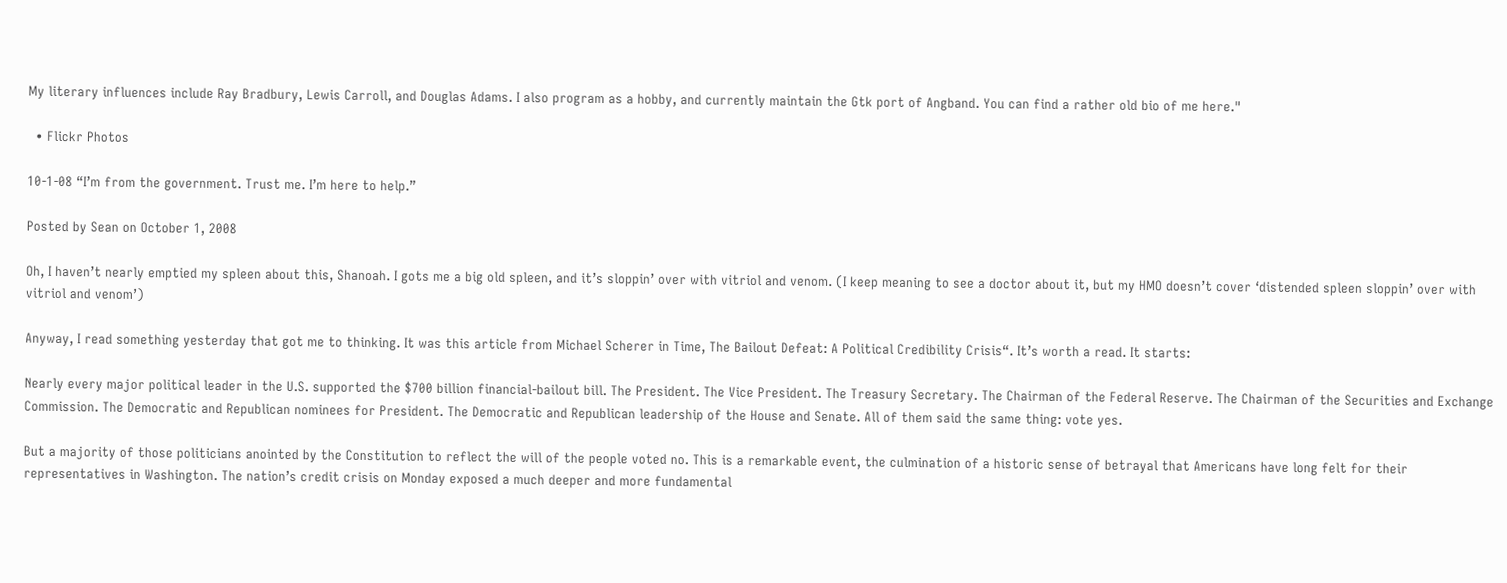My literary influences include Ray Bradbury, Lewis Carroll, and Douglas Adams. I also program as a hobby, and currently maintain the Gtk port of Angband. You can find a rather old bio of me here."

  • Flickr Photos

10-1-08 “I’m from the government. Trust me. I’m here to help.”

Posted by Sean on October 1, 2008

Oh, I haven’t nearly emptied my spleen about this, Shanoah. I gots me a big old spleen, and it’s sloppin’ over with vitriol and venom. (I keep meaning to see a doctor about it, but my HMO doesn’t cover ‘distended spleen sloppin’ over with vitriol and venom’)

Anyway, I read something yesterday that got me to thinking. It was this article from Michael Scherer in Time, The Bailout Defeat: A Political Credibility Crisis“. It’s worth a read. It starts:

Nearly every major political leader in the U.S. supported the $700 billion financial-bailout bill. The President. The Vice President. The Treasury Secretary. The Chairman of the Federal Reserve. The Chairman of the Securities and Exchange Commission. The Democratic and Republican nominees for President. The Democratic and Republican leadership of the House and Senate. All of them said the same thing: vote yes.

But a majority of those politicians anointed by the Constitution to reflect the will of the people voted no. This is a remarkable event, the culmination of a historic sense of betrayal that Americans have long felt for their representatives in Washington. The nation’s credit crisis on Monday exposed a much deeper and more fundamental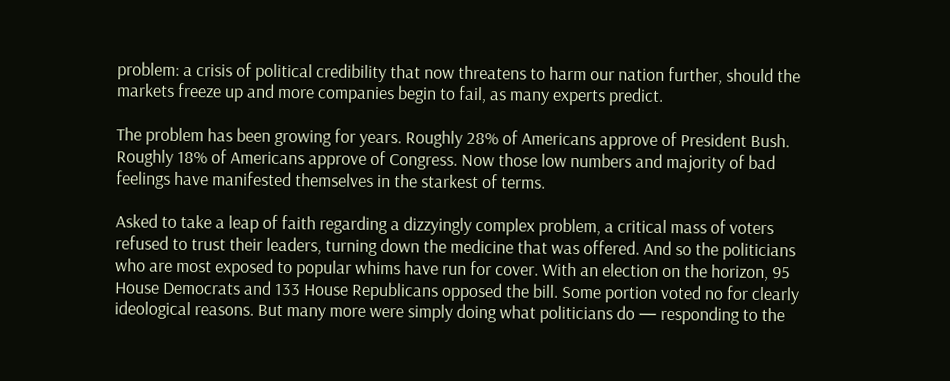problem: a crisis of political credibility that now threatens to harm our nation further, should the markets freeze up and more companies begin to fail, as many experts predict.

The problem has been growing for years. Roughly 28% of Americans approve of President Bush. Roughly 18% of Americans approve of Congress. Now those low numbers and majority of bad feelings have manifested themselves in the starkest of terms.

Asked to take a leap of faith regarding a dizzyingly complex problem, a critical mass of voters refused to trust their leaders, turning down the medicine that was offered. And so the politicians who are most exposed to popular whims have run for cover. With an election on the horizon, 95 House Democrats and 133 House Republicans opposed the bill. Some portion voted no for clearly ideological reasons. But many more were simply doing what politicians do — responding to the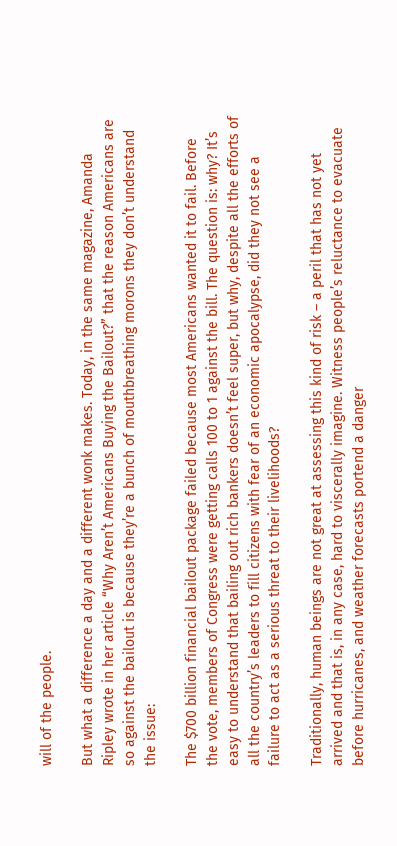will of the people.

But what a difference a day and a different wonk makes. Today, in the same magazine, Amanda Ripley wrote in her article “Why Aren’t Americans Buying the Bailout?” that the reason Americans are so against the bailout is because they’re a bunch of mouthbreathing morons they don’t understand the issue:

The $700 billion financial bailout package failed because most Americans wanted it to fail. Before the vote, members of Congress were getting calls 100 to 1 against the bill. The question is: why? It’s easy to understand that bailing out rich bankers doesn’t feel super, but why, despite all the efforts of all the country’s leaders to fill citizens with fear of an economic apocalypse, did they not see a failure to act as a serious threat to their livelihoods?

Traditionally, human beings are not great at assessing this kind of risk – a peril that has not yet arrived and that is, in any case, hard to viscerally imagine. Witness people’s reluctance to evacuate before hurricanes, and weather forecasts portend a danger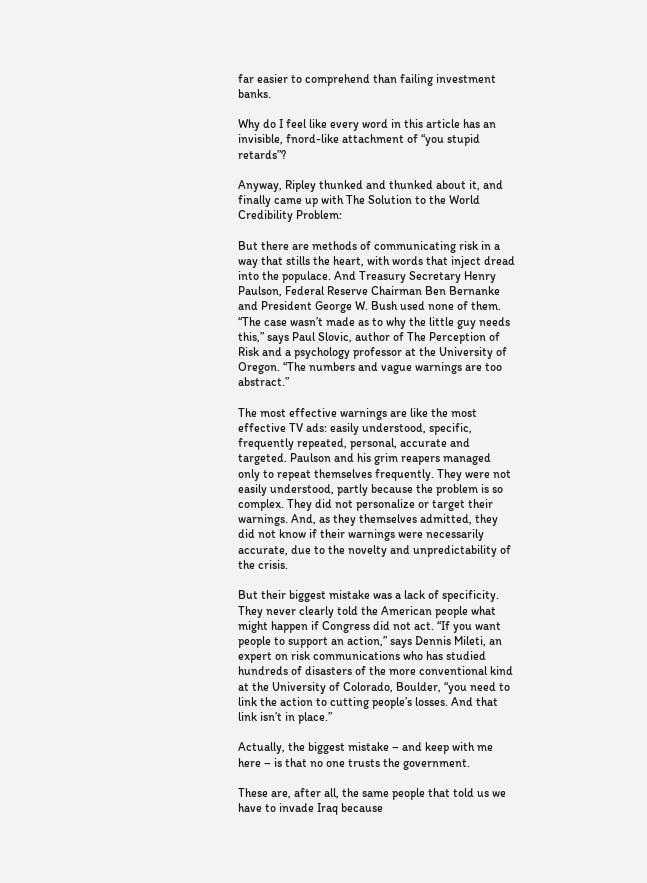far easier to comprehend than failing investment banks.

Why do I feel like every word in this article has an invisible, fnord-like attachment of “you stupid retards”?

Anyway, Ripley thunked and thunked about it, and finally came up with The Solution to the World Credibility Problem:

But there are methods of communicating risk in a way that stills the heart, with words that inject dread into the populace. And Treasury Secretary Henry Paulson, Federal Reserve Chairman Ben Bernanke and President George W. Bush used none of them. “The case wasn’t made as to why the little guy needs this,” says Paul Slovic, author of The Perception of Risk and a psychology professor at the University of Oregon. “The numbers and vague warnings are too abstract.”

The most effective warnings are like the most effective TV ads: easily understood, specific, frequently repeated, personal, accurate and targeted. Paulson and his grim reapers managed only to repeat themselves frequently. They were not easily understood, partly because the problem is so complex. They did not personalize or target their warnings. And, as they themselves admitted, they did not know if their warnings were necessarily accurate, due to the novelty and unpredictability of the crisis.

But their biggest mistake was a lack of specificity. They never clearly told the American people what might happen if Congress did not act. “If you want people to support an action,” says Dennis Mileti, an expert on risk communications who has studied hundreds of disasters of the more conventional kind at the University of Colorado, Boulder, “you need to link the action to cutting people’s losses. And that link isn’t in place.”

Actually, the biggest mistake – and keep with me here – is that no one trusts the government.

These are, after all, the same people that told us we have to invade Iraq because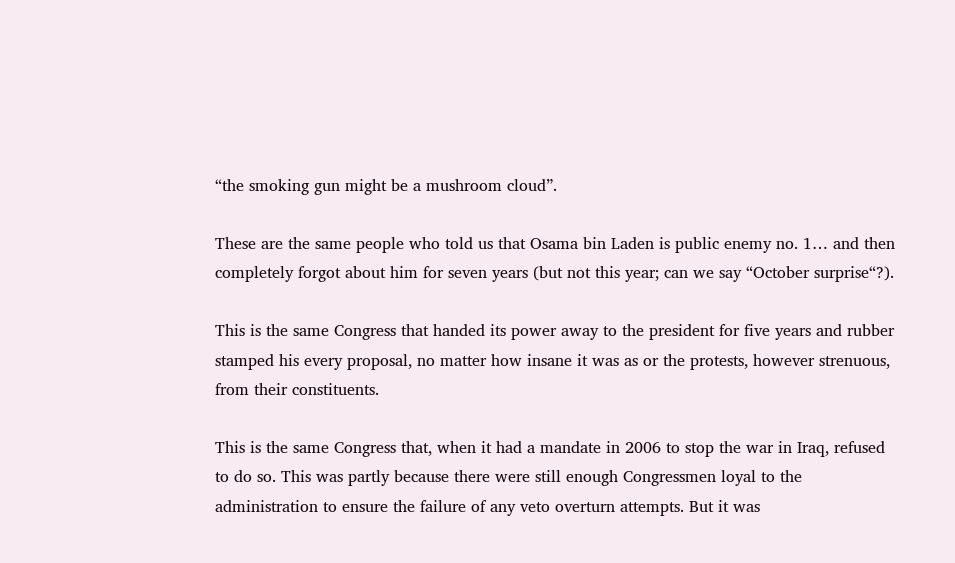“the smoking gun might be a mushroom cloud”.

These are the same people who told us that Osama bin Laden is public enemy no. 1… and then completely forgot about him for seven years (but not this year; can we say “October surprise“?).

This is the same Congress that handed its power away to the president for five years and rubber stamped his every proposal, no matter how insane it was as or the protests, however strenuous, from their constituents.

This is the same Congress that, when it had a mandate in 2006 to stop the war in Iraq, refused to do so. This was partly because there were still enough Congressmen loyal to the administration to ensure the failure of any veto overturn attempts. But it was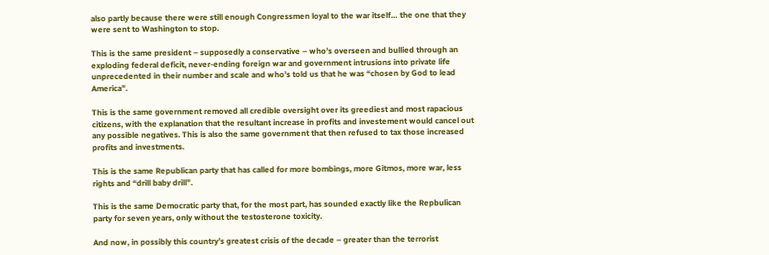also partly because there were still enough Congressmen loyal to the war itself… the one that they were sent to Washington to stop.

This is the same president – supposedly a conservative – who’s overseen and bullied through an exploding federal deficit, never-ending foreign war and government intrusions into private life unprecedented in their number and scale and who’s told us that he was “chosen by God to lead America”.

This is the same government removed all credible oversight over its greediest and most rapacious citizens, with the explanation that the resultant increase in profits and investement would cancel out any possible negatives. This is also the same government that then refused to tax those increased profits and investments.

This is the same Republican party that has called for more bombings, more Gitmos, more war, less rights and “drill baby drill”.

This is the same Democratic party that, for the most part, has sounded exactly like the Repbulican party for seven years, only without the testosterone toxicity.

And now, in possibly this country’s greatest crisis of the decade – greater than the terrorist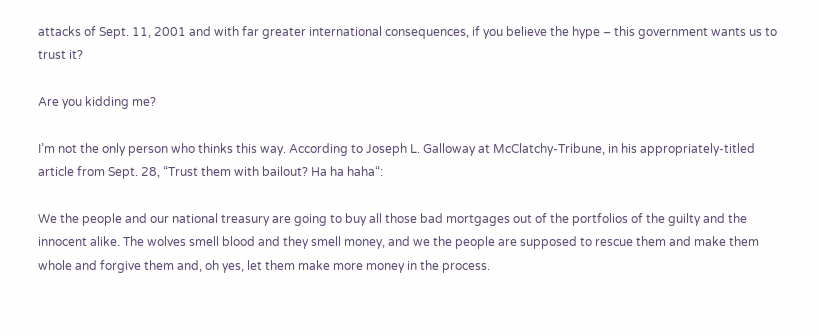attacks of Sept. 11, 2001 and with far greater international consequences, if you believe the hype – this government wants us to trust it?

Are you kidding me?

I’m not the only person who thinks this way. According to Joseph L. Galloway at McClatchy-Tribune, in his appropriately-titled article from Sept. 28, “Trust them with bailout? Ha ha haha“:

We the people and our national treasury are going to buy all those bad mortgages out of the portfolios of the guilty and the innocent alike. The wolves smell blood and they smell money, and we the people are supposed to rescue them and make them whole and forgive them and, oh yes, let them make more money in the process.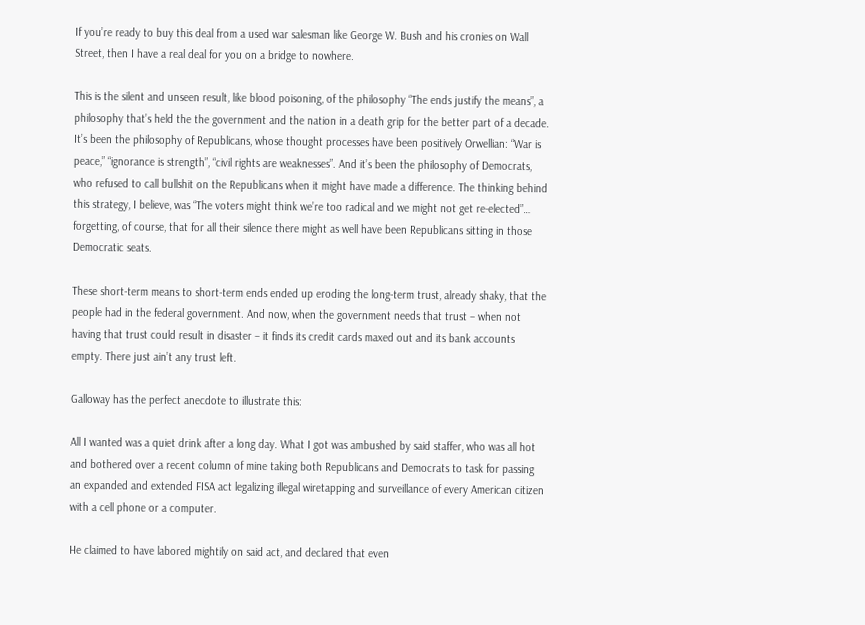If you’re ready to buy this deal from a used war salesman like George W. Bush and his cronies on Wall Street, then I have a real deal for you on a bridge to nowhere.

This is the silent and unseen result, like blood poisoning, of the philosophy “The ends justify the means”, a philosophy that’s held the the government and the nation in a death grip for the better part of a decade. It’s been the philosophy of Republicans, whose thought processes have been positively Orwellian: “War is peace,” “ignorance is strength”, “civil rights are weaknesses”. And it’s been the philosophy of Democrats, who refused to call bullshit on the Republicans when it might have made a difference. The thinking behind this strategy, I believe, was “The voters might think we’re too radical and we might not get re-elected”… forgetting, of course, that for all their silence there might as well have been Republicans sitting in those Democratic seats.

These short-term means to short-term ends ended up eroding the long-term trust, already shaky, that the people had in the federal government. And now, when the government needs that trust – when not having that trust could result in disaster – it finds its credit cards maxed out and its bank accounts empty. There just ain’t any trust left.

Galloway has the perfect anecdote to illustrate this:

All I wanted was a quiet drink after a long day. What I got was ambushed by said staffer, who was all hot and bothered over a recent column of mine taking both Republicans and Democrats to task for passing an expanded and extended FISA act legalizing illegal wiretapping and surveillance of every American citizen with a cell phone or a computer.

He claimed to have labored mightily on said act, and declared that even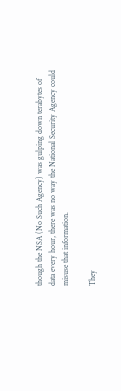though the NSA (No Such Agency) was gulping down terabytes of data every hour, there was no way the National Security Agency could misuse that information.

They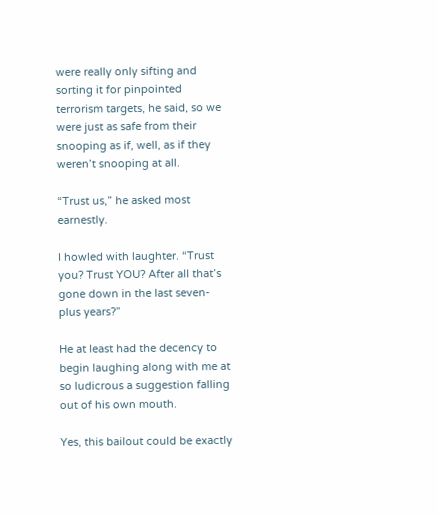were really only sifting and sorting it for pinpointed terrorism targets, he said, so we were just as safe from their snooping as if, well, as if they weren’t snooping at all.

“Trust us,” he asked most earnestly.

I howled with laughter. “Trust you? Trust YOU? After all that’s gone down in the last seven-plus years?”

He at least had the decency to begin laughing along with me at so ludicrous a suggestion falling out of his own mouth.

Yes, this bailout could be exactly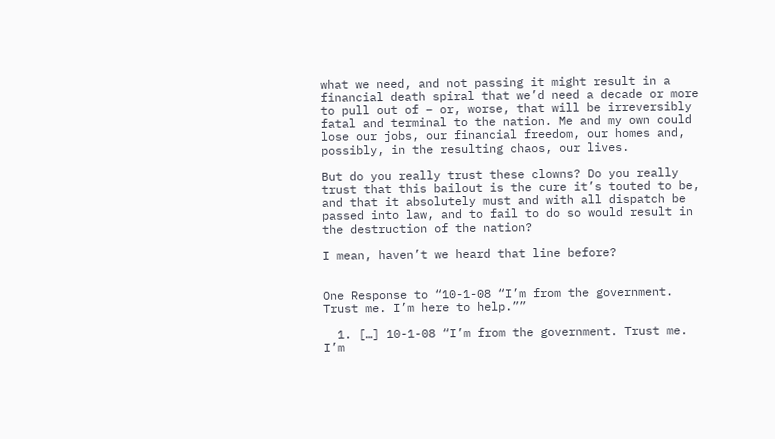what we need, and not passing it might result in a financial death spiral that we’d need a decade or more to pull out of – or, worse, that will be irreversibly fatal and terminal to the nation. Me and my own could lose our jobs, our financial freedom, our homes and, possibly, in the resulting chaos, our lives.

But do you really trust these clowns? Do you really trust that this bailout is the cure it’s touted to be, and that it absolutely must and with all dispatch be passed into law, and to fail to do so would result in the destruction of the nation?

I mean, haven’t we heard that line before?


One Response to “10-1-08 “I’m from the government. Trust me. I’m here to help.””

  1. […] 10-1-08 “I’m from the government. Trust me. I’m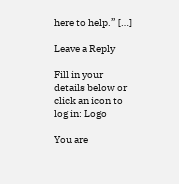here to help.” […]

Leave a Reply

Fill in your details below or click an icon to log in: Logo

You are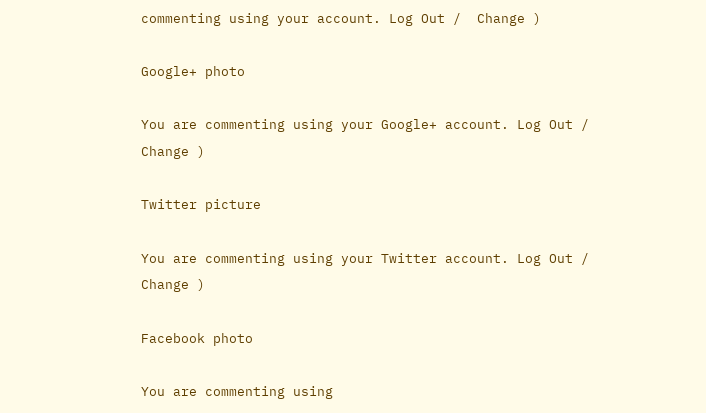commenting using your account. Log Out /  Change )

Google+ photo

You are commenting using your Google+ account. Log Out /  Change )

Twitter picture

You are commenting using your Twitter account. Log Out /  Change )

Facebook photo

You are commenting using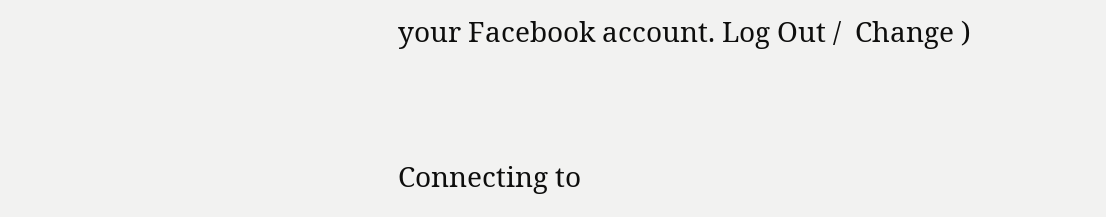your Facebook account. Log Out /  Change )


Connecting to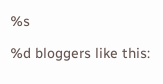%s

%d bloggers like this: